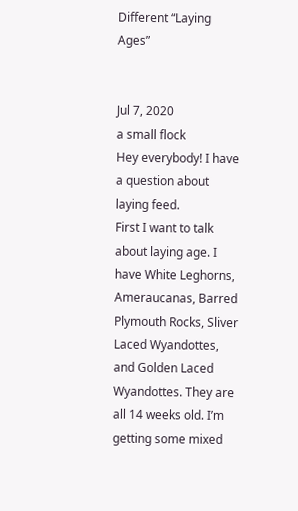Different “Laying Ages”


Jul 7, 2020
a small flock
Hey everybody! I have a question about laying feed.
First I want to talk about laying age. I have White Leghorns, Ameraucanas, Barred Plymouth Rocks, Sliver Laced Wyandottes, and Golden Laced Wyandottes. They are all 14 weeks old. I’m getting some mixed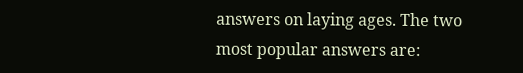answers on laying ages. The two most popular answers are: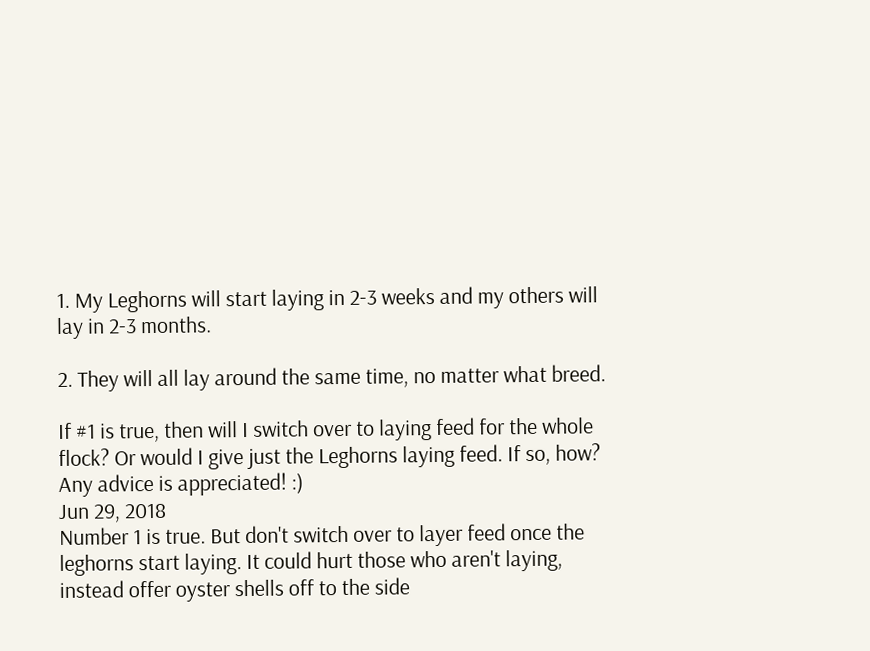1. My Leghorns will start laying in 2-3 weeks and my others will lay in 2-3 months.

2. They will all lay around the same time, no matter what breed.

If #1 is true, then will I switch over to laying feed for the whole flock? Or would I give just the Leghorns laying feed. If so, how? Any advice is appreciated! :)
Jun 29, 2018
Number 1 is true. But don't switch over to layer feed once the leghorns start laying. It could hurt those who aren't laying, instead offer oyster shells off to the side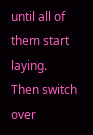until all of them start laying. Then switch over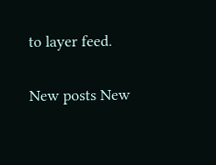to layer feed.

New posts New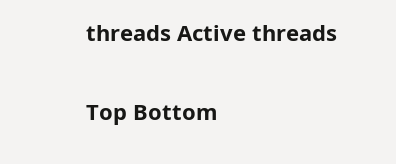threads Active threads

Top Bottom